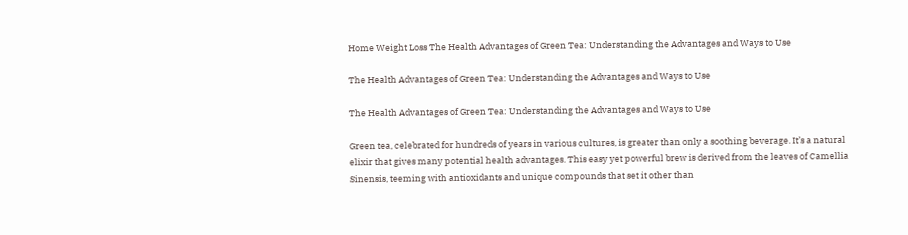Home Weight Loss The Health Advantages of Green Tea: Understanding the Advantages and Ways to Use

The Health Advantages of Green Tea: Understanding the Advantages and Ways to Use

The Health Advantages of Green Tea: Understanding the Advantages and Ways to Use

Green tea, celebrated for hundreds of years in various cultures, is greater than only a soothing beverage. It’s a natural elixir that gives many potential health advantages. This easy yet powerful brew is derived from the leaves of Camellia Sinensis, teeming with antioxidants and unique compounds that set it other than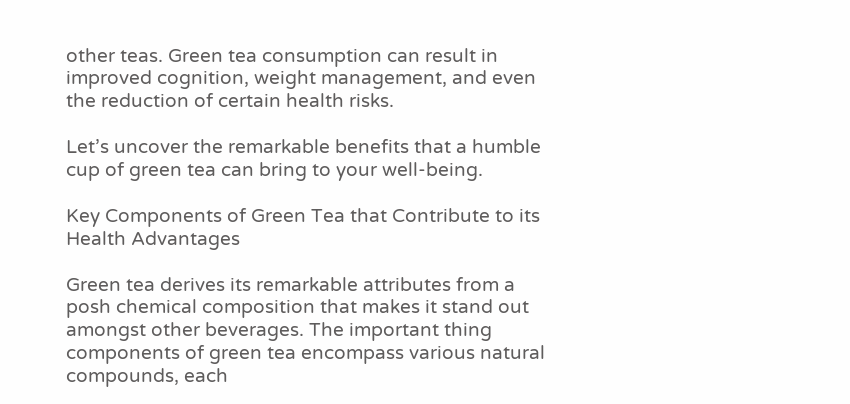other teas. Green tea consumption can result in improved cognition, weight management, and even the reduction of certain health risks.

Let’s uncover the remarkable benefits that a humble cup of green tea can bring to your well-being.

Key Components of Green Tea that Contribute to its Health Advantages

Green tea derives its remarkable attributes from a posh chemical composition that makes it stand out amongst other beverages. The important thing components of green tea encompass various natural compounds, each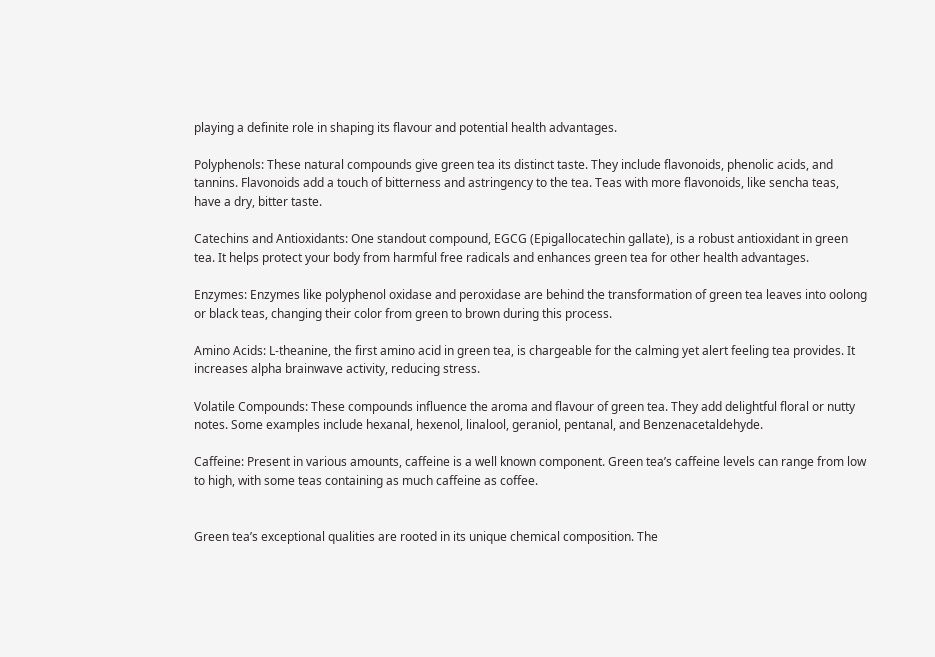playing a definite role in shaping its flavour and potential health advantages.

Polyphenols: These natural compounds give green tea its distinct taste. They include flavonoids, phenolic acids, and tannins. Flavonoids add a touch of bitterness and astringency to the tea. Teas with more flavonoids, like sencha teas, have a dry, bitter taste.

Catechins and Antioxidants: One standout compound, EGCG (Epigallocatechin gallate), is a robust antioxidant in green tea. It helps protect your body from harmful free radicals and enhances green tea for other health advantages.

Enzymes: Enzymes like polyphenol oxidase and peroxidase are behind the transformation of green tea leaves into oolong or black teas, changing their color from green to brown during this process.

Amino Acids: L-theanine, the first amino acid in green tea, is chargeable for the calming yet alert feeling tea provides. It increases alpha brainwave activity, reducing stress.

Volatile Compounds: These compounds influence the aroma and flavour of green tea. They add delightful floral or nutty notes. Some examples include hexanal, hexenol, linalool, geraniol, pentanal, and Benzenacetaldehyde.

Caffeine: Present in various amounts, caffeine is a well known component. Green tea’s caffeine levels can range from low to high, with some teas containing as much caffeine as coffee.


Green tea’s exceptional qualities are rooted in its unique chemical composition. The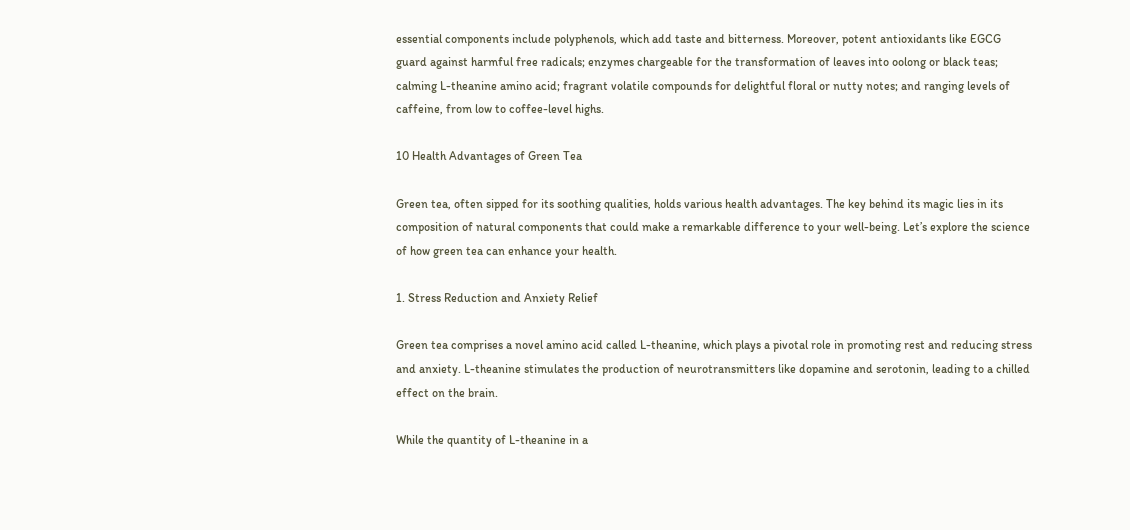essential components include polyphenols, which add taste and bitterness. Moreover, potent antioxidants like EGCG guard against harmful free radicals; enzymes chargeable for the transformation of leaves into oolong or black teas; calming L-theanine amino acid; fragrant volatile compounds for delightful floral or nutty notes; and ranging levels of caffeine, from low to coffee-level highs.

10 Health Advantages of Green Tea

Green tea, often sipped for its soothing qualities, holds various health advantages. The key behind its magic lies in its composition of natural components that could make a remarkable difference to your well-being. Let’s explore the science of how green tea can enhance your health.

1. Stress Reduction and Anxiety Relief

Green tea comprises a novel amino acid called L-theanine, which plays a pivotal role in promoting rest and reducing stress and anxiety. L-theanine stimulates the production of neurotransmitters like dopamine and serotonin, leading to a chilled effect on the brain.

While the quantity of L-theanine in a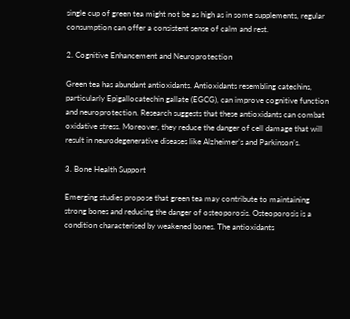single cup of green tea might not be as high as in some supplements, regular consumption can offer a consistent sense of calm and rest.

2. Cognitive Enhancement and Neuroprotection

Green tea has abundant antioxidants. Antioxidants resembling catechins, particularly Epigallocatechin gallate (EGCG), can improve cognitive function and neuroprotection. Research suggests that these antioxidants can combat oxidative stress. Moreover, they reduce the danger of cell damage that will result in neurodegenerative diseases like Alzheimer’s and Parkinson’s.

3. Bone Health Support

Emerging studies propose that green tea may contribute to maintaining strong bones and reducing the danger of osteoporosis. Osteoporosis is a condition characterised by weakened bones. The antioxidants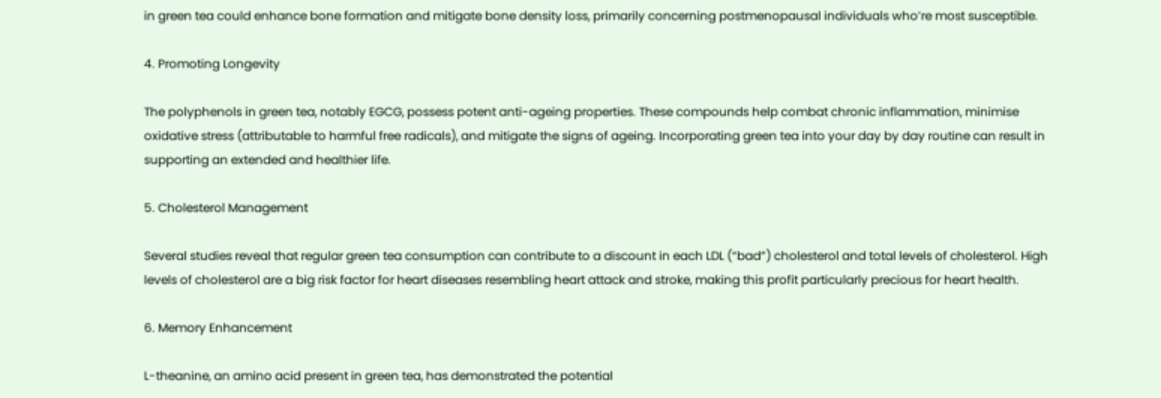in green tea could enhance bone formation and mitigate bone density loss, primarily concerning postmenopausal individuals who’re most susceptible.

4. Promoting Longevity

The polyphenols in green tea, notably EGCG, possess potent anti-ageing properties. These compounds help combat chronic inflammation, minimise oxidative stress (attributable to harmful free radicals), and mitigate the signs of ageing. Incorporating green tea into your day by day routine can result in supporting an extended and healthier life.

5. Cholesterol Management

Several studies reveal that regular green tea consumption can contribute to a discount in each LDL (“bad”) cholesterol and total levels of cholesterol. High levels of cholesterol are a big risk factor for heart diseases resembling heart attack and stroke, making this profit particularly precious for heart health.

6. Memory Enhancement

L-theanine, an amino acid present in green tea, has demonstrated the potential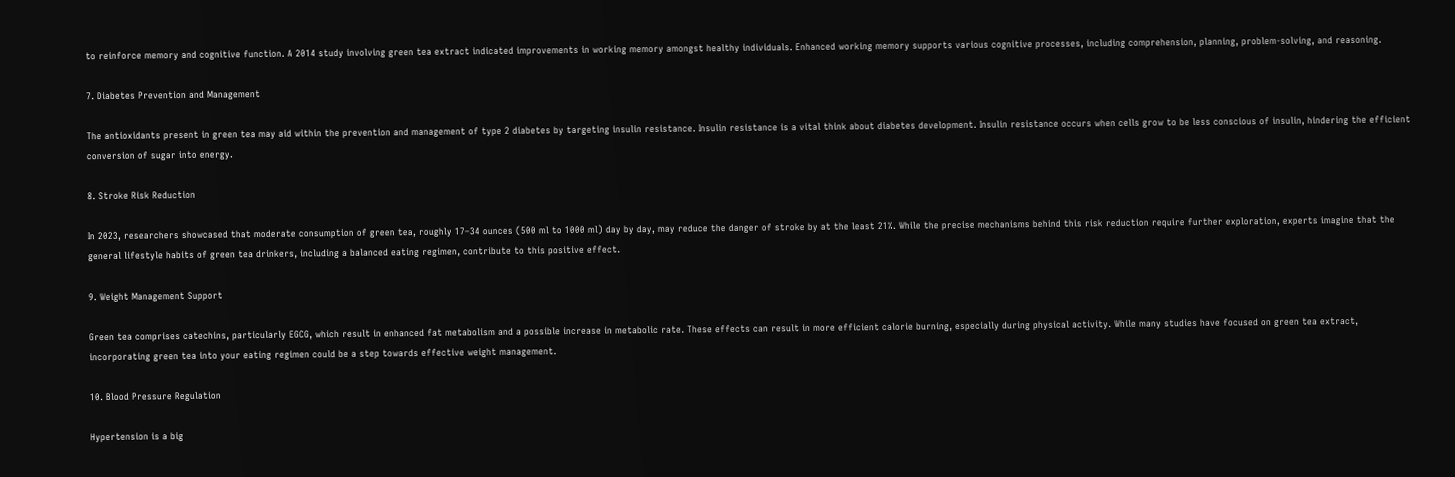to reinforce memory and cognitive function. A 2014 study involving green tea extract indicated improvements in working memory amongst healthy individuals. Enhanced working memory supports various cognitive processes, including comprehension, planning, problem-solving, and reasoning.

7. Diabetes Prevention and Management

The antioxidants present in green tea may aid within the prevention and management of type 2 diabetes by targeting insulin resistance. Insulin resistance is a vital think about diabetes development. Insulin resistance occurs when cells grow to be less conscious of insulin, hindering the efficient conversion of sugar into energy.

8. Stroke Risk Reduction

In 2023, researchers showcased that moderate consumption of green tea, roughly 17–34 ounces (500 ml to 1000 ml) day by day, may reduce the danger of stroke by at the least 21%. While the precise mechanisms behind this risk reduction require further exploration, experts imagine that the general lifestyle habits of green tea drinkers, including a balanced eating regimen, contribute to this positive effect.

9. Weight Management Support

Green tea comprises catechins, particularly EGCG, which result in enhanced fat metabolism and a possible increase in metabolic rate. These effects can result in more efficient calorie burning, especially during physical activity. While many studies have focused on green tea extract, incorporating green tea into your eating regimen could be a step towards effective weight management.

10. Blood Pressure Regulation

Hypertension is a big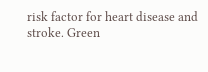risk factor for heart disease and stroke. Green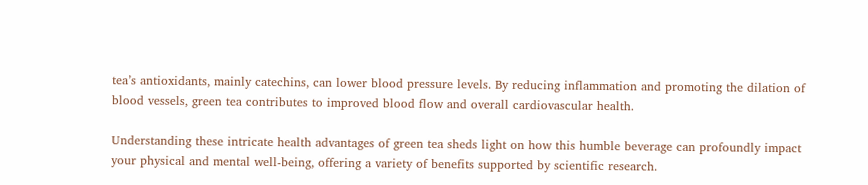tea’s antioxidants, mainly catechins, can lower blood pressure levels. By reducing inflammation and promoting the dilation of blood vessels, green tea contributes to improved blood flow and overall cardiovascular health.

Understanding these intricate health advantages of green tea sheds light on how this humble beverage can profoundly impact your physical and mental well-being, offering a variety of benefits supported by scientific research.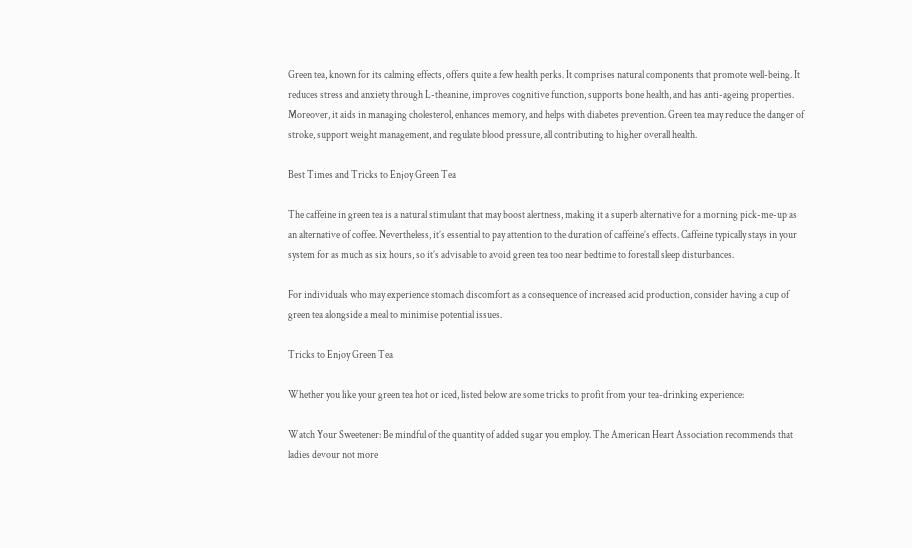Green tea, known for its calming effects, offers quite a few health perks. It comprises natural components that promote well-being. It reduces stress and anxiety through L-theanine, improves cognitive function, supports bone health, and has anti-ageing properties. Moreover, it aids in managing cholesterol, enhances memory, and helps with diabetes prevention. Green tea may reduce the danger of stroke, support weight management, and regulate blood pressure, all contributing to higher overall health.

Best Times and Tricks to Enjoy Green Tea

The caffeine in green tea is a natural stimulant that may boost alertness, making it a superb alternative for a morning pick-me-up as an alternative of coffee. Nevertheless, it’s essential to pay attention to the duration of caffeine’s effects. Caffeine typically stays in your system for as much as six hours, so it’s advisable to avoid green tea too near bedtime to forestall sleep disturbances.

For individuals who may experience stomach discomfort as a consequence of increased acid production, consider having a cup of green tea alongside a meal to minimise potential issues.

Tricks to Enjoy Green Tea

Whether you like your green tea hot or iced, listed below are some tricks to profit from your tea-drinking experience:

Watch Your Sweetener: Be mindful of the quantity of added sugar you employ. The American Heart Association recommends that ladies devour not more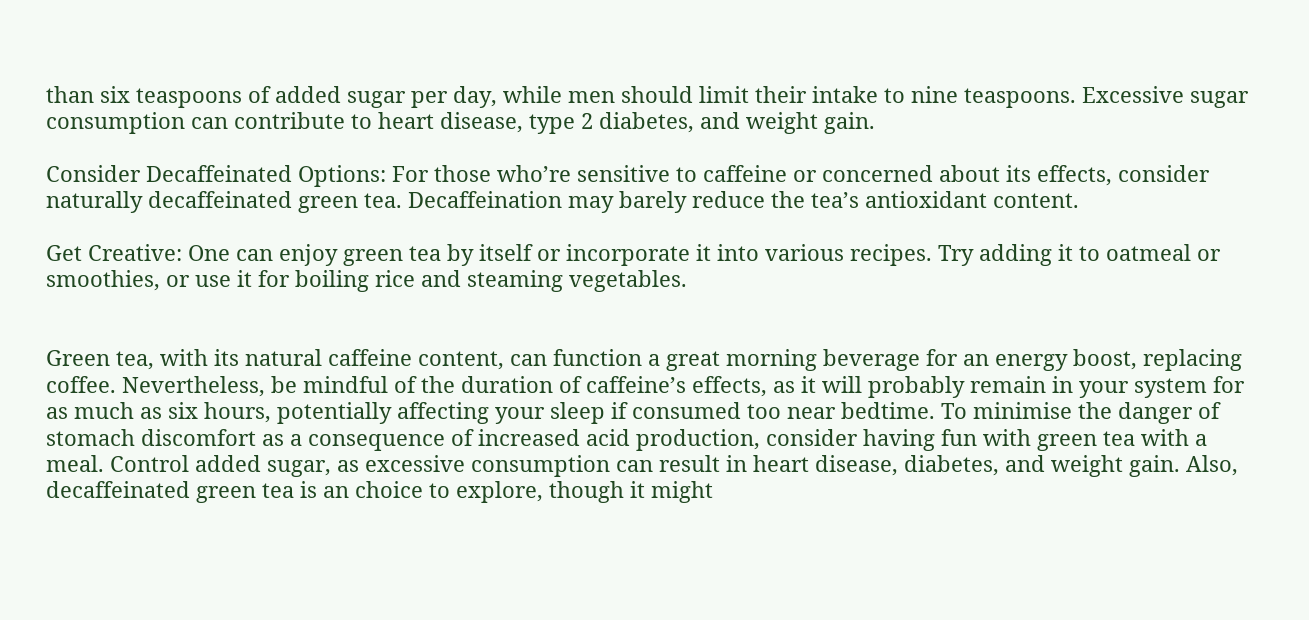than six teaspoons of added sugar per day, while men should limit their intake to nine teaspoons. Excessive sugar consumption can contribute to heart disease, type 2 diabetes, and weight gain.

Consider Decaffeinated Options: For those who’re sensitive to caffeine or concerned about its effects, consider naturally decaffeinated green tea. Decaffeination may barely reduce the tea’s antioxidant content.

Get Creative: One can enjoy green tea by itself or incorporate it into various recipes. Try adding it to oatmeal or smoothies, or use it for boiling rice and steaming vegetables.


Green tea, with its natural caffeine content, can function a great morning beverage for an energy boost, replacing coffee. Nevertheless, be mindful of the duration of caffeine’s effects, as it will probably remain in your system for as much as six hours, potentially affecting your sleep if consumed too near bedtime. To minimise the danger of stomach discomfort as a consequence of increased acid production, consider having fun with green tea with a meal. Control added sugar, as excessive consumption can result in heart disease, diabetes, and weight gain. Also, decaffeinated green tea is an choice to explore, though it might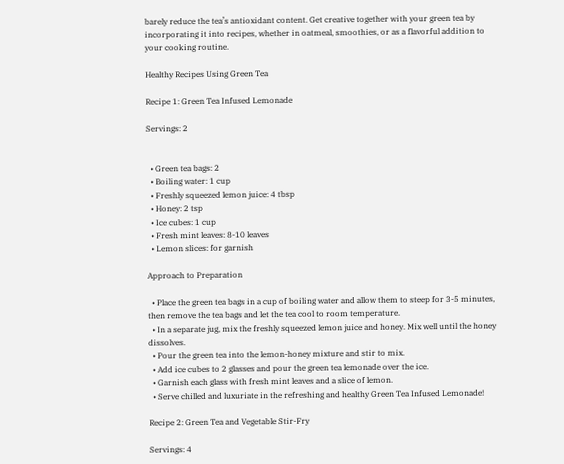barely reduce the tea’s antioxidant content. Get creative together with your green tea by incorporating it into recipes, whether in oatmeal, smoothies, or as a flavorful addition to your cooking routine.

Healthy Recipes Using Green Tea

Recipe 1: Green Tea Infused Lemonade

Servings: 2


  • Green tea bags: 2
  • Boiling water: 1 cup
  • Freshly squeezed lemon juice: 4 tbsp
  • Honey: 2 tsp
  • Ice cubes: 1 cup
  • Fresh mint leaves: 8-10 leaves
  • Lemon slices: for garnish

Approach to Preparation

  • Place the green tea bags in a cup of boiling water and allow them to steep for 3-5 minutes, then remove the tea bags and let the tea cool to room temperature.
  • In a separate jug, mix the freshly squeezed lemon juice and honey. Mix well until the honey dissolves.
  • Pour the green tea into the lemon-honey mixture and stir to mix.
  • Add ice cubes to 2 glasses and pour the green tea lemonade over the ice.
  • Garnish each glass with fresh mint leaves and a slice of lemon.
  • Serve chilled and luxuriate in the refreshing and healthy Green Tea Infused Lemonade!

Recipe 2: Green Tea and Vegetable Stir-Fry

Servings: 4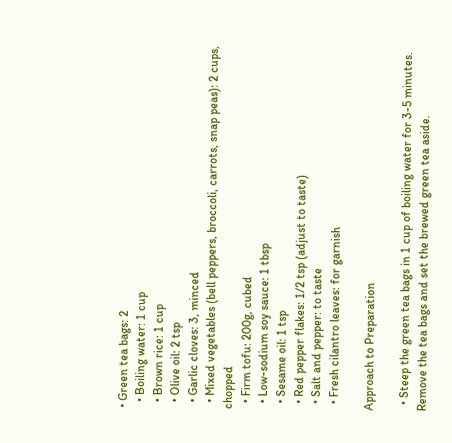• Green tea bags: 2
  • Boiling water: 1 cup
  • Brown rice: 1 cup
  • Olive oil: 2 tsp
  • Garlic cloves: 3, minced
  • Mixed vegetables (bell peppers, broccoli, carrots, snap peas): 2 cups, chopped
  • Firm tofu: 200g, cubed
  • Low-sodium soy sauce: 1 tbsp
  • Sesame oil: 1 tsp
  • Red pepper flakes: 1/2 tsp (adjust to taste)
  • Salt and pepper: to taste
  • Fresh cilantro leaves: for garnish

Approach to Preparation

  • Steep the green tea bags in 1 cup of boiling water for 3-5 minutes. Remove the tea bags and set the brewed green tea aside.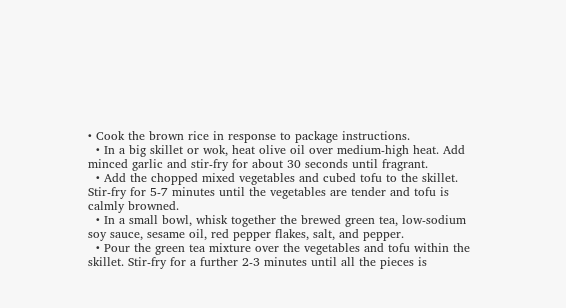• Cook the brown rice in response to package instructions.
  • In a big skillet or wok, heat olive oil over medium-high heat. Add minced garlic and stir-fry for about 30 seconds until fragrant.
  • Add the chopped mixed vegetables and cubed tofu to the skillet. Stir-fry for 5-7 minutes until the vegetables are tender and tofu is calmly browned.
  • In a small bowl, whisk together the brewed green tea, low-sodium soy sauce, sesame oil, red pepper flakes, salt, and pepper.
  • Pour the green tea mixture over the vegetables and tofu within the skillet. Stir-fry for a further 2-3 minutes until all the pieces is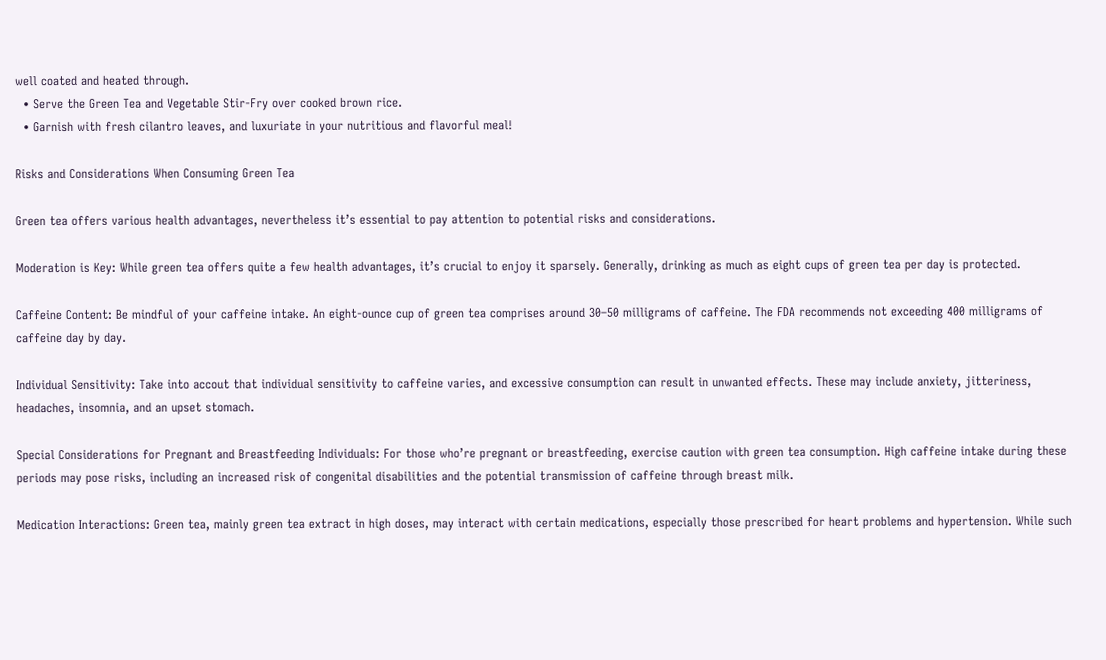well coated and heated through.
  • Serve the Green Tea and Vegetable Stir-Fry over cooked brown rice.
  • Garnish with fresh cilantro leaves, and luxuriate in your nutritious and flavorful meal!

Risks and Considerations When Consuming Green Tea

Green tea offers various health advantages, nevertheless it’s essential to pay attention to potential risks and considerations.

Moderation is Key: While green tea offers quite a few health advantages, it’s crucial to enjoy it sparsely. Generally, drinking as much as eight cups of green tea per day is protected.

Caffeine Content: Be mindful of your caffeine intake. An eight-ounce cup of green tea comprises around 30–50 milligrams of caffeine. The FDA recommends not exceeding 400 milligrams of caffeine day by day.

Individual Sensitivity: Take into accout that individual sensitivity to caffeine varies, and excessive consumption can result in unwanted effects. These may include anxiety, jitteriness, headaches, insomnia, and an upset stomach.

Special Considerations for Pregnant and Breastfeeding Individuals: For those who’re pregnant or breastfeeding, exercise caution with green tea consumption. High caffeine intake during these periods may pose risks, including an increased risk of congenital disabilities and the potential transmission of caffeine through breast milk.

Medication Interactions: Green tea, mainly green tea extract in high doses, may interact with certain medications, especially those prescribed for heart problems and hypertension. While such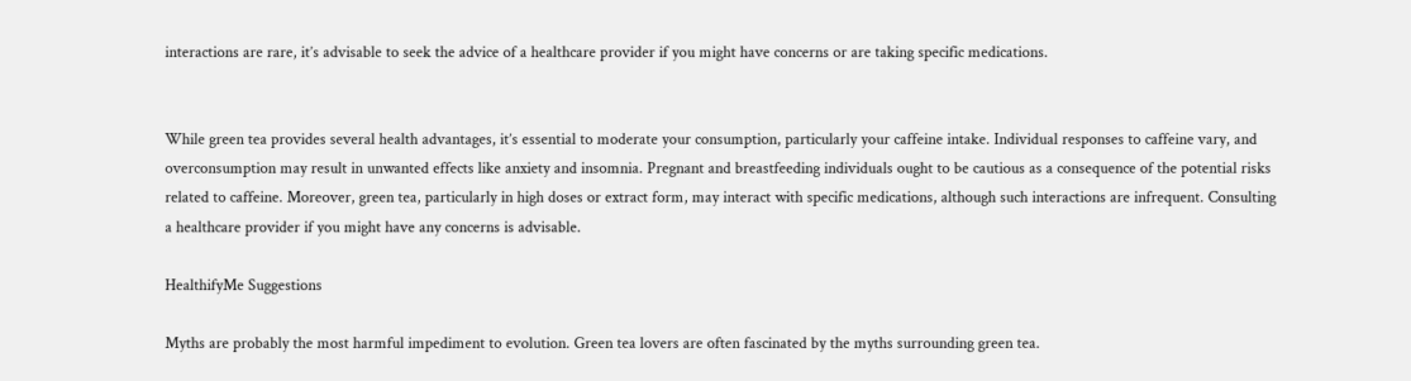interactions are rare, it’s advisable to seek the advice of a healthcare provider if you might have concerns or are taking specific medications.


While green tea provides several health advantages, it’s essential to moderate your consumption, particularly your caffeine intake. Individual responses to caffeine vary, and overconsumption may result in unwanted effects like anxiety and insomnia. Pregnant and breastfeeding individuals ought to be cautious as a consequence of the potential risks related to caffeine. Moreover, green tea, particularly in high doses or extract form, may interact with specific medications, although such interactions are infrequent. Consulting a healthcare provider if you might have any concerns is advisable.

HealthifyMe Suggestions

Myths are probably the most harmful impediment to evolution. Green tea lovers are often fascinated by the myths surrounding green tea.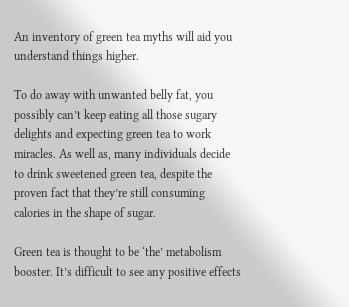An inventory of green tea myths will aid you understand things higher.

To do away with unwanted belly fat, you possibly can’t keep eating all those sugary delights and expecting green tea to work miracles. As well as, many individuals decide to drink sweetened green tea, despite the proven fact that they’re still consuming calories in the shape of sugar.

Green tea is thought to be ‘the’ metabolism booster. It’s difficult to see any positive effects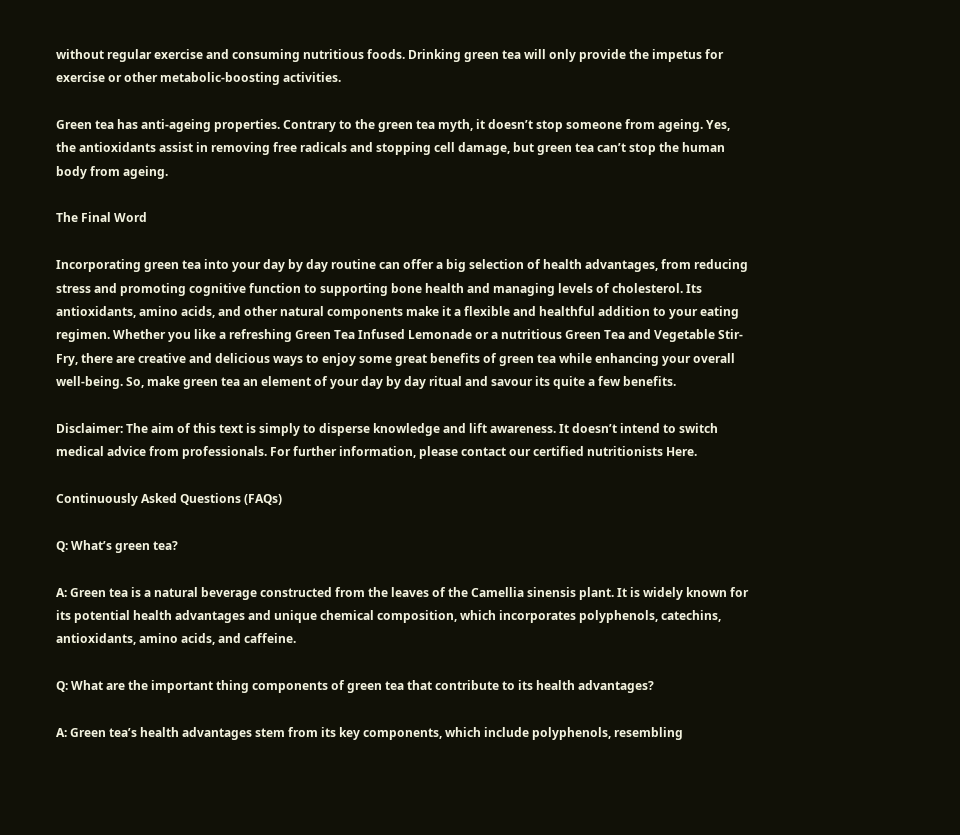without regular exercise and consuming nutritious foods. Drinking green tea will only provide the impetus for exercise or other metabolic-boosting activities.

Green tea has anti-ageing properties. Contrary to the green tea myth, it doesn’t stop someone from ageing. Yes, the antioxidants assist in removing free radicals and stopping cell damage, but green tea can’t stop the human body from ageing.

The Final Word

Incorporating green tea into your day by day routine can offer a big selection of health advantages, from reducing stress and promoting cognitive function to supporting bone health and managing levels of cholesterol. Its antioxidants, amino acids, and other natural components make it a flexible and healthful addition to your eating regimen. Whether you like a refreshing Green Tea Infused Lemonade or a nutritious Green Tea and Vegetable Stir-Fry, there are creative and delicious ways to enjoy some great benefits of green tea while enhancing your overall well-being. So, make green tea an element of your day by day ritual and savour its quite a few benefits.

Disclaimer: The aim of this text is simply to disperse knowledge and lift awareness. It doesn’t intend to switch medical advice from professionals. For further information, please contact our certified nutritionists Here.

Continuously Asked Questions (FAQs)

Q: What’s green tea?

A: Green tea is a natural beverage constructed from the leaves of the Camellia sinensis plant. It is widely known for its potential health advantages and unique chemical composition, which incorporates polyphenols, catechins, antioxidants, amino acids, and caffeine.

Q: What are the important thing components of green tea that contribute to its health advantages?

A: Green tea’s health advantages stem from its key components, which include polyphenols, resembling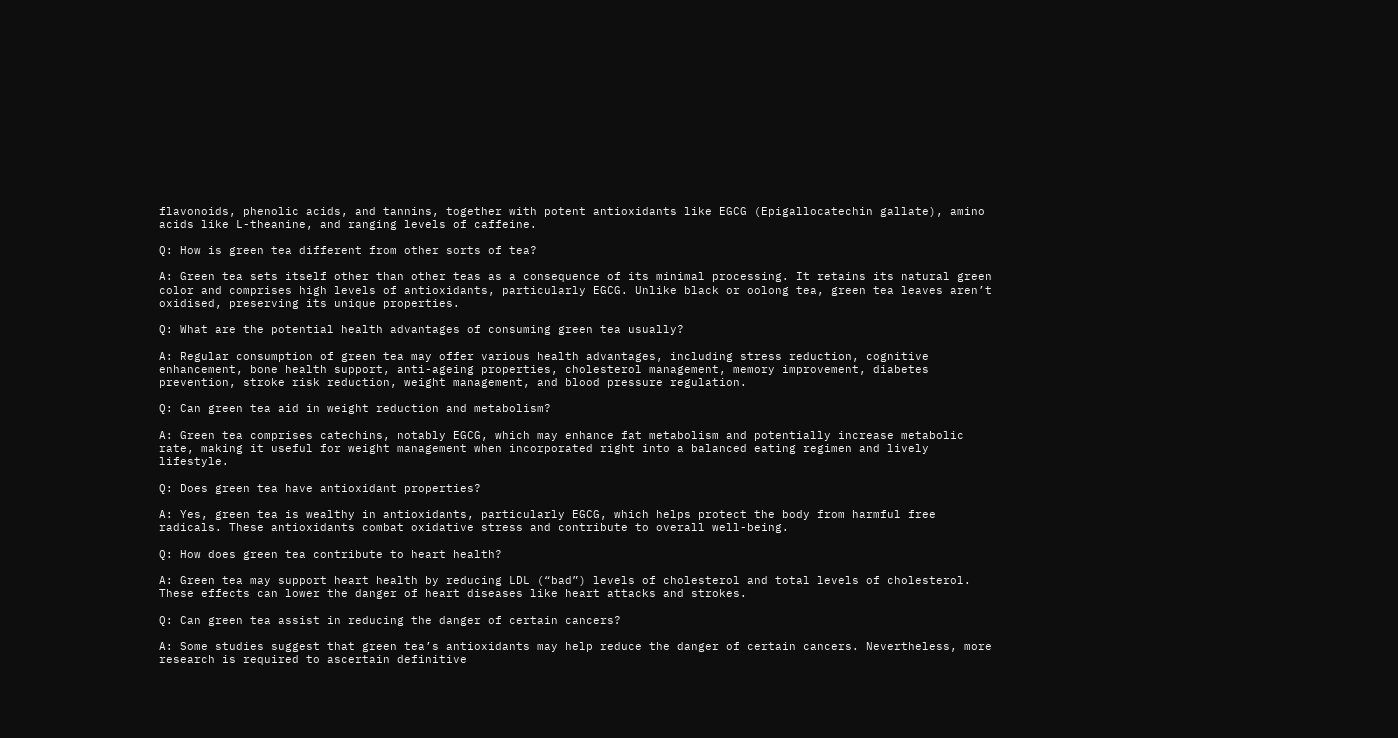flavonoids, phenolic acids, and tannins, together with potent antioxidants like EGCG (Epigallocatechin gallate), amino acids like L-theanine, and ranging levels of caffeine.

Q: How is green tea different from other sorts of tea?

A: Green tea sets itself other than other teas as a consequence of its minimal processing. It retains its natural green color and comprises high levels of antioxidants, particularly EGCG. Unlike black or oolong tea, green tea leaves aren’t oxidised, preserving its unique properties.

Q: What are the potential health advantages of consuming green tea usually?

A: Regular consumption of green tea may offer various health advantages, including stress reduction, cognitive enhancement, bone health support, anti-ageing properties, cholesterol management, memory improvement, diabetes prevention, stroke risk reduction, weight management, and blood pressure regulation.

Q: Can green tea aid in weight reduction and metabolism?

A: Green tea comprises catechins, notably EGCG, which may enhance fat metabolism and potentially increase metabolic rate, making it useful for weight management when incorporated right into a balanced eating regimen and lively lifestyle.

Q: Does green tea have antioxidant properties?

A: Yes, green tea is wealthy in antioxidants, particularly EGCG, which helps protect the body from harmful free radicals. These antioxidants combat oxidative stress and contribute to overall well-being.

Q: How does green tea contribute to heart health?

A: Green tea may support heart health by reducing LDL (“bad”) levels of cholesterol and total levels of cholesterol. These effects can lower the danger of heart diseases like heart attacks and strokes.

Q: Can green tea assist in reducing the danger of certain cancers?

A: Some studies suggest that green tea’s antioxidants may help reduce the danger of certain cancers. Nevertheless, more research is required to ascertain definitive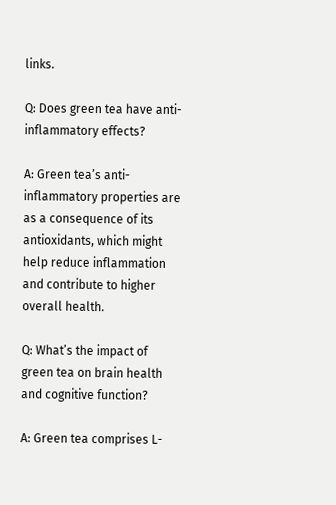links.

Q: Does green tea have anti-inflammatory effects?

A: Green tea’s anti-inflammatory properties are as a consequence of its antioxidants, which might help reduce inflammation and contribute to higher overall health.

Q: What’s the impact of green tea on brain health and cognitive function?

A: Green tea comprises L-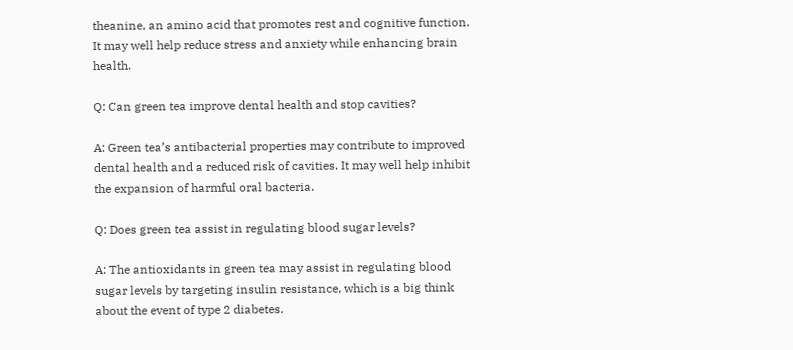theanine, an amino acid that promotes rest and cognitive function. It may well help reduce stress and anxiety while enhancing brain health.

Q: Can green tea improve dental health and stop cavities?

A: Green tea’s antibacterial properties may contribute to improved dental health and a reduced risk of cavities. It may well help inhibit the expansion of harmful oral bacteria.

Q: Does green tea assist in regulating blood sugar levels?

A: The antioxidants in green tea may assist in regulating blood sugar levels by targeting insulin resistance, which is a big think about the event of type 2 diabetes.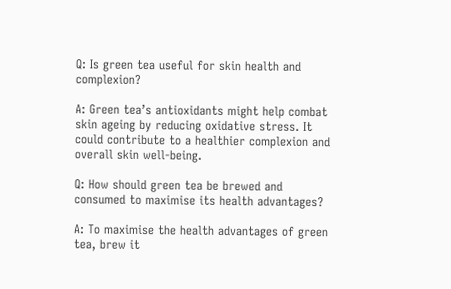Q: Is green tea useful for skin health and complexion?

A: Green tea’s antioxidants might help combat skin ageing by reducing oxidative stress. It could contribute to a healthier complexion and overall skin well-being.

Q: How should green tea be brewed and consumed to maximise its health advantages?

A: To maximise the health advantages of green tea, brew it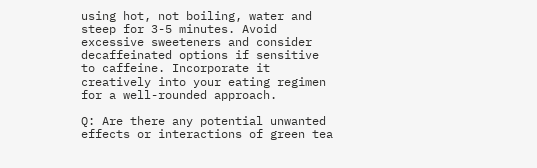using hot, not boiling, water and steep for 3-5 minutes. Avoid excessive sweeteners and consider decaffeinated options if sensitive to caffeine. Incorporate it creatively into your eating regimen for a well-rounded approach.

Q: Are there any potential unwanted effects or interactions of green tea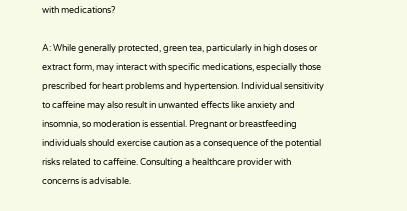with medications?

A: While generally protected, green tea, particularly in high doses or extract form, may interact with specific medications, especially those prescribed for heart problems and hypertension. Individual sensitivity to caffeine may also result in unwanted effects like anxiety and insomnia, so moderation is essential. Pregnant or breastfeeding individuals should exercise caution as a consequence of the potential risks related to caffeine. Consulting a healthcare provider with concerns is advisable.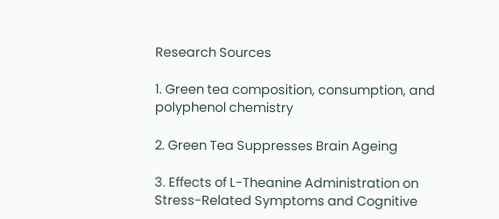Research Sources

1. Green tea composition, consumption, and polyphenol chemistry

2. Green Tea Suppresses Brain Ageing

3. Effects of L-Theanine Administration on Stress-Related Symptoms and Cognitive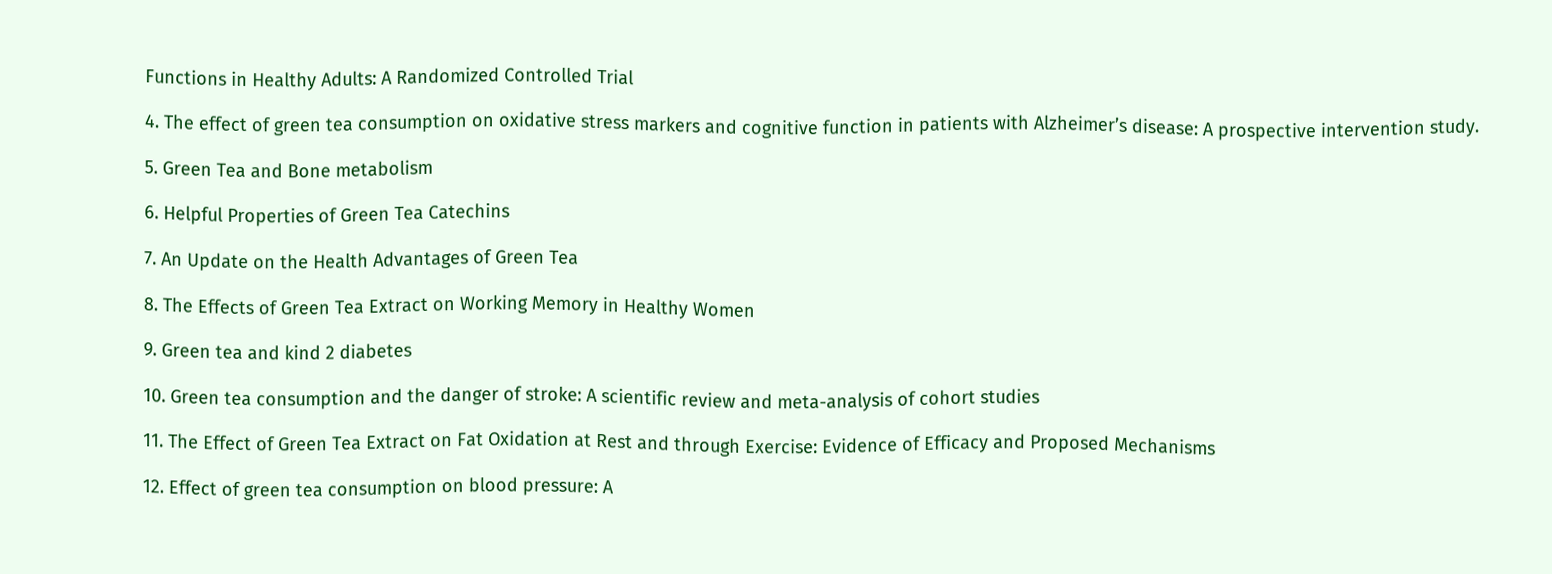Functions in Healthy Adults: A Randomized Controlled Trial

4. The effect of green tea consumption on oxidative stress markers and cognitive function in patients with Alzheimer’s disease: A prospective intervention study.

5. Green Tea and Bone metabolism

6. Helpful Properties of Green Tea Catechins

7. An Update on the Health Advantages of Green Tea

8. The Effects of Green Tea Extract on Working Memory in Healthy Women

9. Green tea and kind 2 diabetes

10. Green tea consumption and the danger of stroke: A scientific review and meta-analysis of cohort studies

11. The Effect of Green Tea Extract on Fat Oxidation at Rest and through Exercise: Evidence of Efficacy and Proposed Mechanisms

12. Effect of green tea consumption on blood pressure: A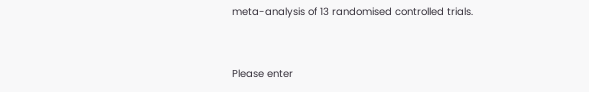meta-analysis of 13 randomised controlled trials.


Please enter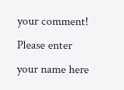your comment!
Please enter your name here